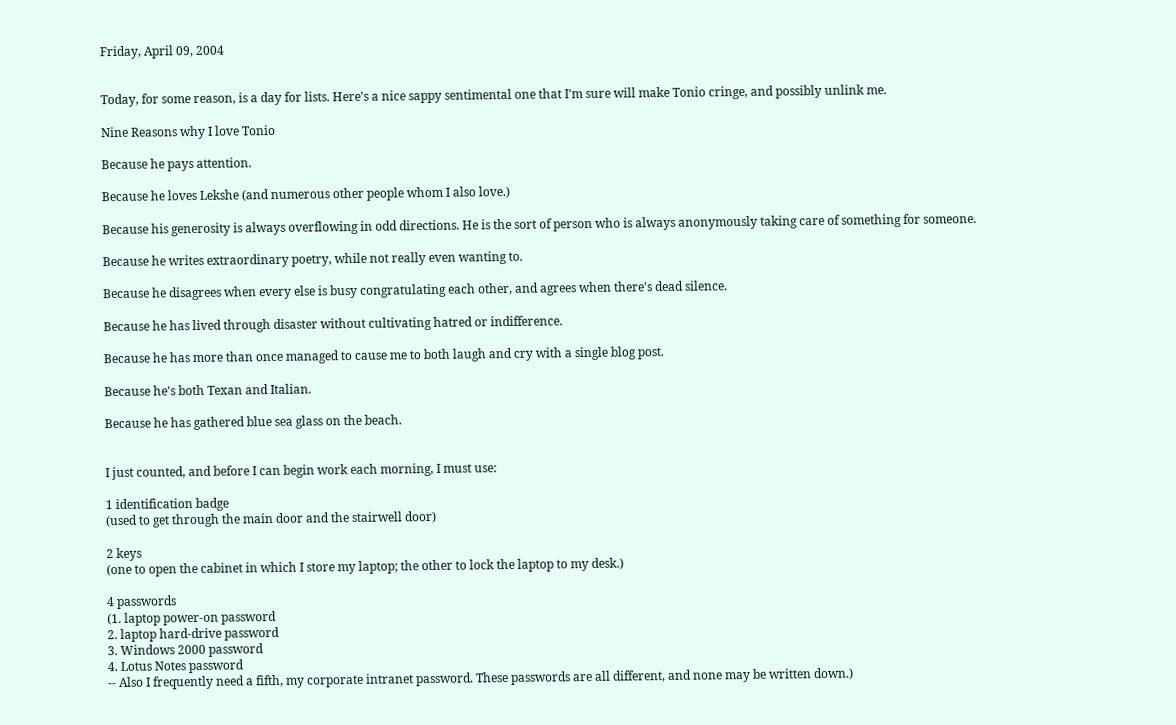Friday, April 09, 2004


Today, for some reason, is a day for lists. Here's a nice sappy sentimental one that I'm sure will make Tonio cringe, and possibly unlink me.

Nine Reasons why I love Tonio

Because he pays attention.

Because he loves Lekshe (and numerous other people whom I also love.)

Because his generosity is always overflowing in odd directions. He is the sort of person who is always anonymously taking care of something for someone.

Because he writes extraordinary poetry, while not really even wanting to.

Because he disagrees when every else is busy congratulating each other, and agrees when there's dead silence.

Because he has lived through disaster without cultivating hatred or indifference.

Because he has more than once managed to cause me to both laugh and cry with a single blog post.

Because he's both Texan and Italian.

Because he has gathered blue sea glass on the beach.


I just counted, and before I can begin work each morning, I must use:

1 identification badge
(used to get through the main door and the stairwell door)

2 keys
(one to open the cabinet in which I store my laptop; the other to lock the laptop to my desk.)

4 passwords
(1. laptop power-on password
2. laptop hard-drive password
3. Windows 2000 password
4. Lotus Notes password
-- Also I frequently need a fifth, my corporate intranet password. These passwords are all different, and none may be written down.)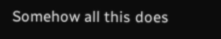Somehow all this does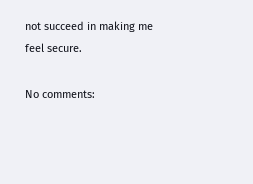not succeed in making me feel secure.

No comments: